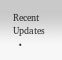Recent Updates
  •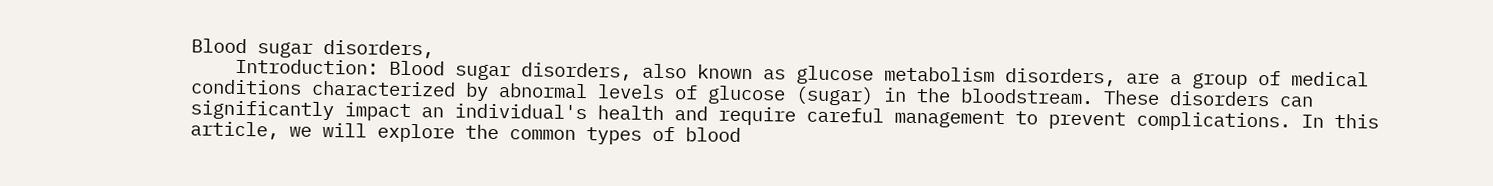Blood sugar disorders,
    Introduction: Blood sugar disorders, also known as glucose metabolism disorders, are a group of medical conditions characterized by abnormal levels of glucose (sugar) in the bloodstream. These disorders can significantly impact an individual's health and require careful management to prevent complications. In this article, we will explore the common types of blood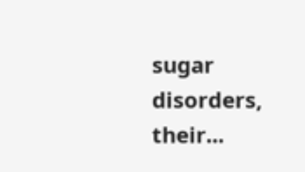sugar disorders, their...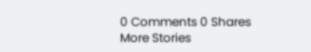0 Comments 0 Shares
More Stories